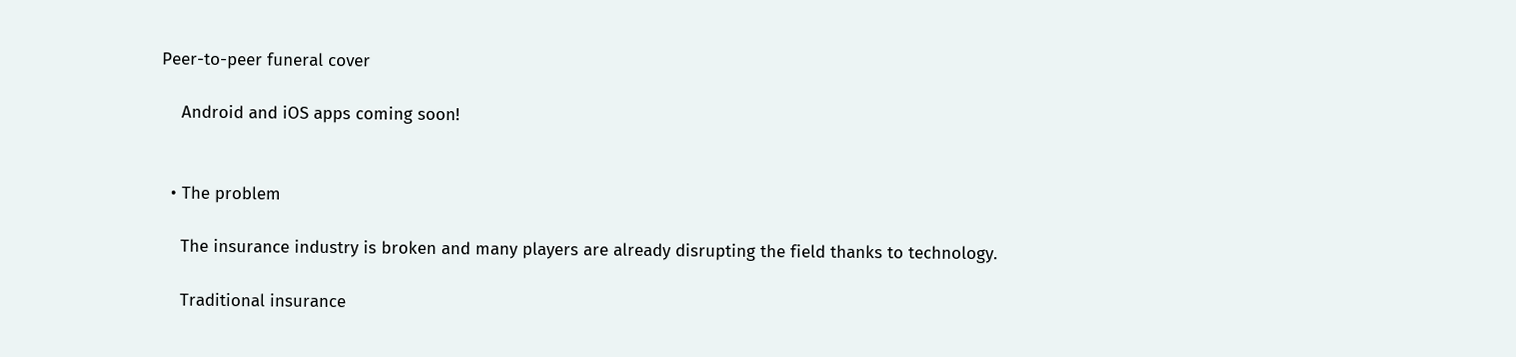Peer-to-peer funeral cover

    Android and iOS apps coming soon!


  • The problem

    The insurance industry is broken and many players are already disrupting the field thanks to technology.

    Traditional insurance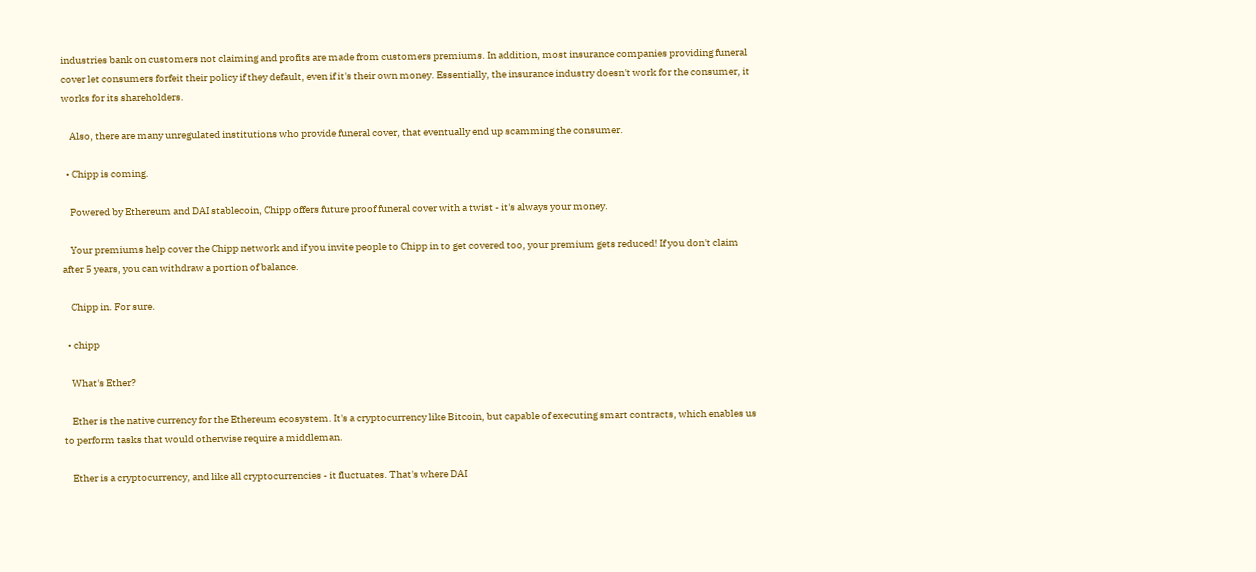industries bank on customers not claiming and profits are made from customers premiums. In addition, most insurance companies providing funeral cover let consumers forfeit their policy if they default, even if it's their own money. Essentially, the insurance industry doesn't work for the consumer, it works for its shareholders.

    Also, there are many unregulated institutions who provide funeral cover, that eventually end up scamming the consumer.

  • Chipp is coming.

    Powered by Ethereum and DAI stablecoin, Chipp offers future proof funeral cover with a twist - it's always your money.

    Your premiums help cover the Chipp network and if you invite people to Chipp in to get covered too, your premium gets reduced! If you don't claim after 5 years, you can withdraw a portion of balance.

    Chipp in. For sure.

  • chipp

    What's Ether?

    Ether is the native currency for the Ethereum ecosystem. It's a cryptocurrency like Bitcoin, but capable of executing smart contracts, which enables us to perform tasks that would otherwise require a middleman.

    Ether is a cryptocurrency, and like all cryptocurrencies - it fluctuates. That's where DAI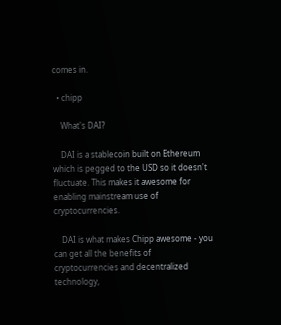comes in.

  • chipp

    What's DAI?

    DAI is a stablecoin built on Ethereum which is pegged to the USD so it doesn't fluctuate. This makes it awesome for enabling mainstream use of cryptocurrencies.

    DAI is what makes Chipp awesome - you can get all the benefits of cryptocurrencies and decentralized technology,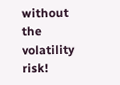without the volatility risk!